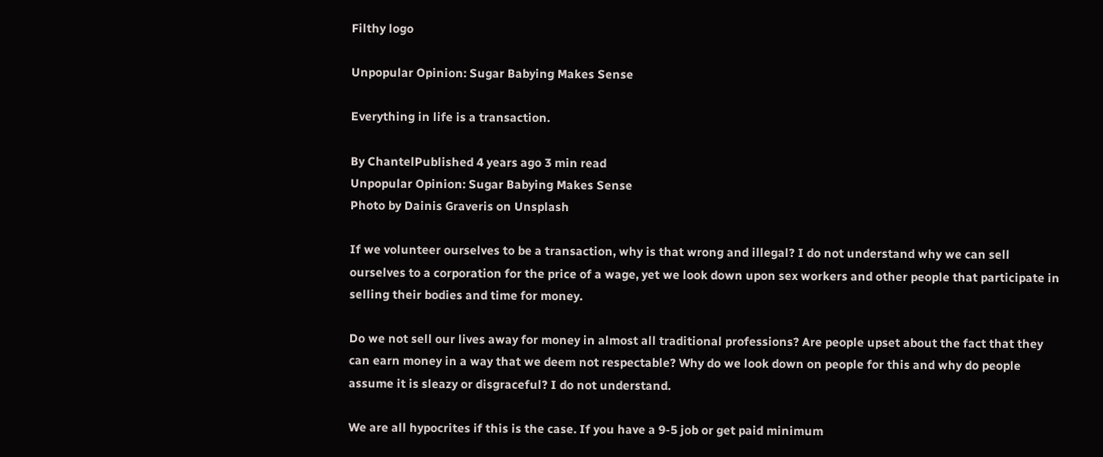Filthy logo

Unpopular Opinion: Sugar Babying Makes Sense

Everything in life is a transaction.

By ChantelPublished 4 years ago 3 min read
Unpopular Opinion: Sugar Babying Makes Sense
Photo by Dainis Graveris on Unsplash

If we volunteer ourselves to be a transaction, why is that wrong and illegal? I do not understand why we can sell ourselves to a corporation for the price of a wage, yet we look down upon sex workers and other people that participate in selling their bodies and time for money.

Do we not sell our lives away for money in almost all traditional professions? Are people upset about the fact that they can earn money in a way that we deem not respectable? Why do we look down on people for this and why do people assume it is sleazy or disgraceful? I do not understand.

We are all hypocrites if this is the case. If you have a 9-5 job or get paid minimum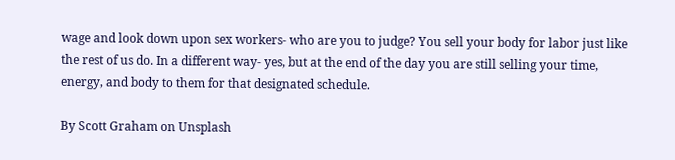wage and look down upon sex workers- who are you to judge? You sell your body for labor just like the rest of us do. In a different way- yes, but at the end of the day you are still selling your time, energy, and body to them for that designated schedule.

By Scott Graham on Unsplash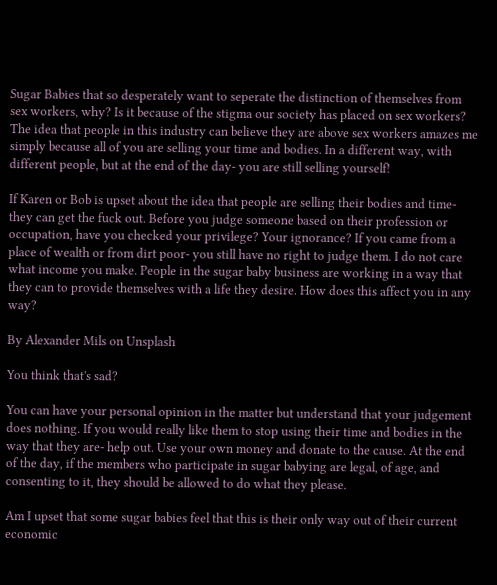Sugar Babies that so desperately want to seperate the distinction of themselves from sex workers, why? Is it because of the stigma our society has placed on sex workers? The idea that people in this industry can believe they are above sex workers amazes me simply because all of you are selling your time and bodies. In a different way, with different people, but at the end of the day- you are still selling yourself!

If Karen or Bob is upset about the idea that people are selling their bodies and time- they can get the fuck out. Before you judge someone based on their profession or occupation, have you checked your privilege? Your ignorance? If you came from a place of wealth or from dirt poor- you still have no right to judge them. I do not care what income you make. People in the sugar baby business are working in a way that they can to provide themselves with a life they desire. How does this affect you in any way?

By Alexander Mils on Unsplash

You think that's sad?

You can have your personal opinion in the matter but understand that your judgement does nothing. If you would really like them to stop using their time and bodies in the way that they are- help out. Use your own money and donate to the cause. At the end of the day, if the members who participate in sugar babying are legal, of age, and consenting to it, they should be allowed to do what they please.

Am I upset that some sugar babies feel that this is their only way out of their current economic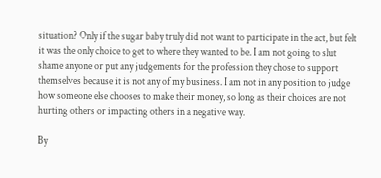situation? Only if the sugar baby truly did not want to participate in the act, but felt it was the only choice to get to where they wanted to be. I am not going to slut shame anyone or put any judgements for the profession they chose to support themselves because it is not any of my business. I am not in any position to judge how someone else chooses to make their money, so long as their choices are not hurting others or impacting others in a negative way.

By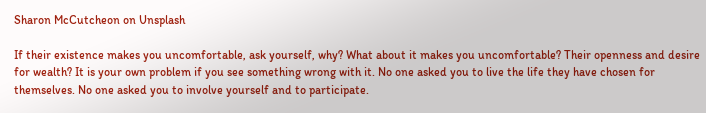Sharon McCutcheon on Unsplash

If their existence makes you uncomfortable, ask yourself, why? What about it makes you uncomfortable? Their openness and desire for wealth? It is your own problem if you see something wrong with it. No one asked you to live the life they have chosen for themselves. No one asked you to involve yourself and to participate.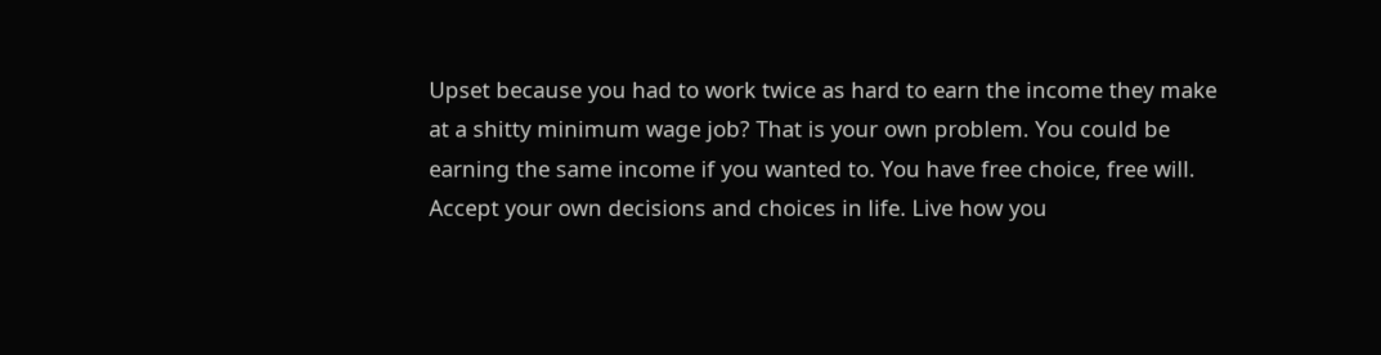Upset because you had to work twice as hard to earn the income they make at a shitty minimum wage job? That is your own problem. You could be earning the same income if you wanted to. You have free choice, free will. Accept your own decisions and choices in life. Live how you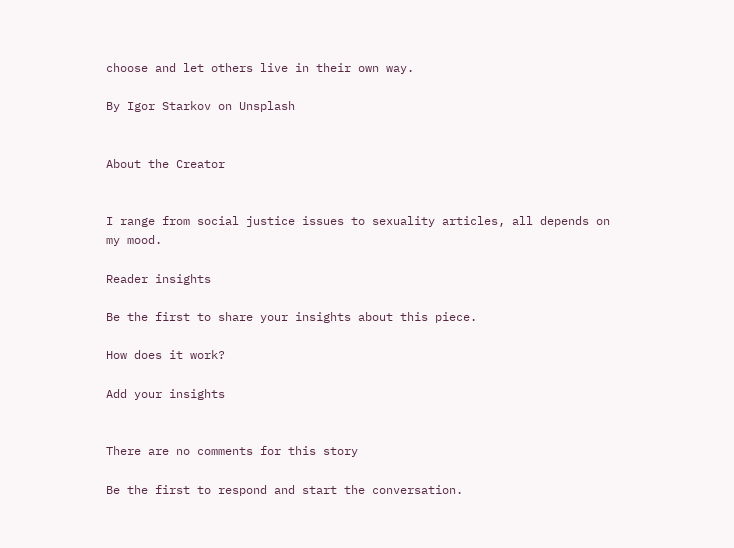choose and let others live in their own way.

By Igor Starkov on Unsplash


About the Creator


I range from social justice issues to sexuality articles, all depends on my mood.

Reader insights

Be the first to share your insights about this piece.

How does it work?

Add your insights


There are no comments for this story

Be the first to respond and start the conversation.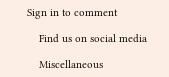Sign in to comment

    Find us on social media

    Miscellaneous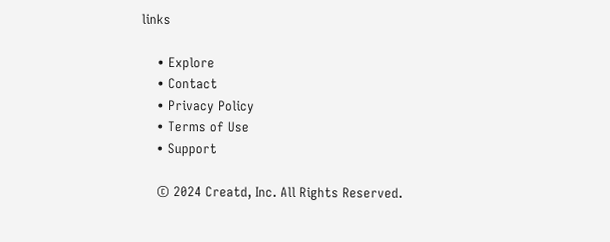links

    • Explore
    • Contact
    • Privacy Policy
    • Terms of Use
    • Support

    © 2024 Creatd, Inc. All Rights Reserved.